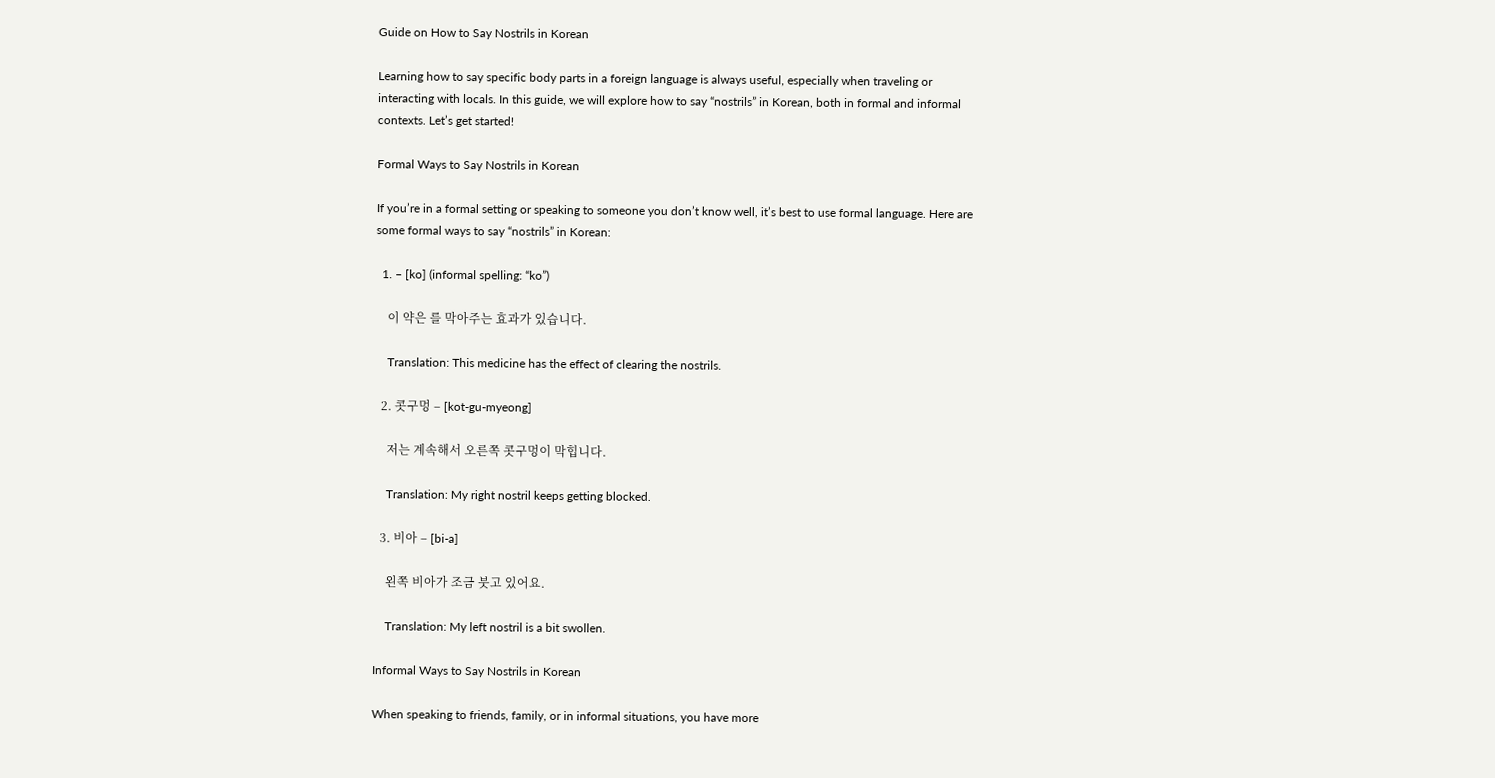Guide on How to Say Nostrils in Korean

Learning how to say specific body parts in a foreign language is always useful, especially when traveling or interacting with locals. In this guide, we will explore how to say “nostrils” in Korean, both in formal and informal contexts. Let’s get started!

Formal Ways to Say Nostrils in Korean

If you’re in a formal setting or speaking to someone you don’t know well, it’s best to use formal language. Here are some formal ways to say “nostrils” in Korean:

  1. – [ko] (informal spelling: “ko”)

    이 약은 를 막아주는 효과가 있습니다.

    Translation: This medicine has the effect of clearing the nostrils.

  2. 콧구멍 – [kot-gu-myeong]

    저는 계속해서 오른쪽 콧구멍이 막힙니다.

    Translation: My right nostril keeps getting blocked.

  3. 비아 – [bi-a]

    왼쪽 비아가 조금 붓고 있어요.

    Translation: My left nostril is a bit swollen.

Informal Ways to Say Nostrils in Korean

When speaking to friends, family, or in informal situations, you have more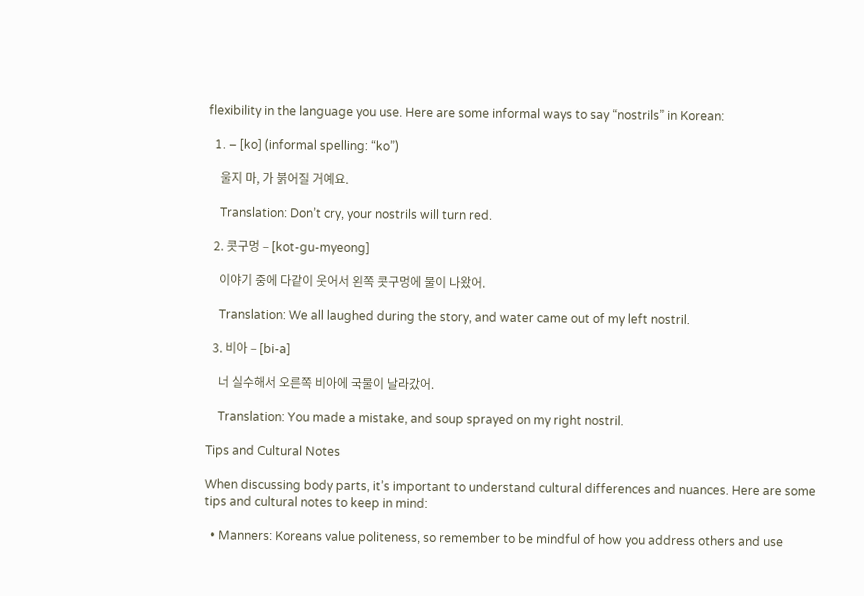flexibility in the language you use. Here are some informal ways to say “nostrils” in Korean:

  1. – [ko] (informal spelling: “ko”)

    울지 마, 가 붉어질 거예요.

    Translation: Don’t cry, your nostrils will turn red.

  2. 콧구멍 – [kot-gu-myeong]

    이야기 중에 다같이 웃어서 왼쪽 콧구멍에 물이 나왔어.

    Translation: We all laughed during the story, and water came out of my left nostril.

  3. 비아 – [bi-a]

    너 실수해서 오른쪽 비아에 국물이 날라갔어.

    Translation: You made a mistake, and soup sprayed on my right nostril.

Tips and Cultural Notes

When discussing body parts, it’s important to understand cultural differences and nuances. Here are some tips and cultural notes to keep in mind:

  • Manners: Koreans value politeness, so remember to be mindful of how you address others and use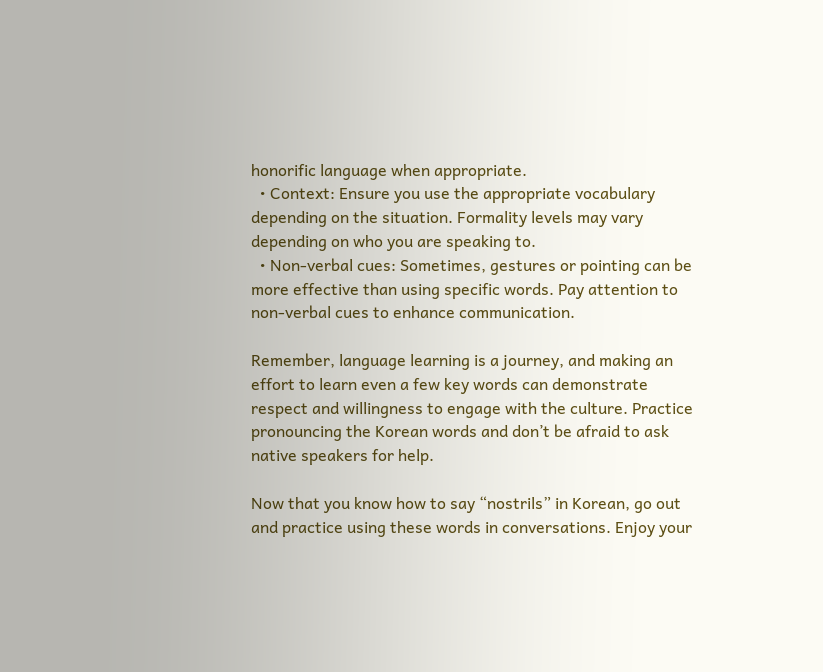honorific language when appropriate.
  • Context: Ensure you use the appropriate vocabulary depending on the situation. Formality levels may vary depending on who you are speaking to.
  • Non-verbal cues: Sometimes, gestures or pointing can be more effective than using specific words. Pay attention to non-verbal cues to enhance communication.

Remember, language learning is a journey, and making an effort to learn even a few key words can demonstrate respect and willingness to engage with the culture. Practice pronouncing the Korean words and don’t be afraid to ask native speakers for help.

Now that you know how to say “nostrils” in Korean, go out and practice using these words in conversations. Enjoy your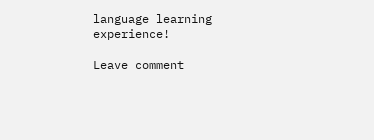language learning experience!

Leave comment